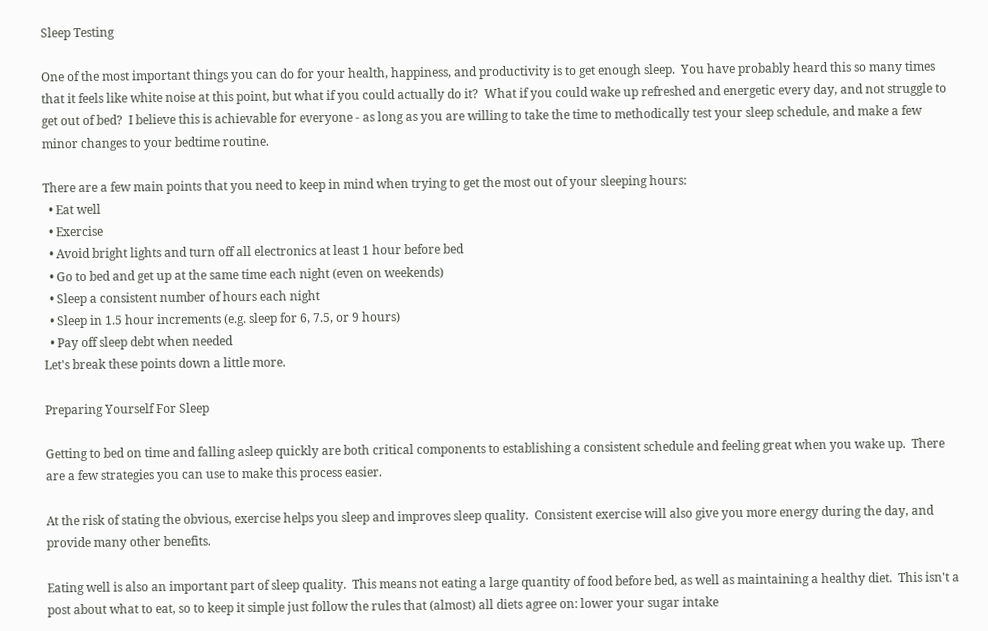Sleep Testing

One of the most important things you can do for your health, happiness, and productivity is to get enough sleep.  You have probably heard this so many times that it feels like white noise at this point, but what if you could actually do it?  What if you could wake up refreshed and energetic every day, and not struggle to get out of bed?  I believe this is achievable for everyone - as long as you are willing to take the time to methodically test your sleep schedule, and make a few minor changes to your bedtime routine.

There are a few main points that you need to keep in mind when trying to get the most out of your sleeping hours:
  • Eat well
  • Exercise
  • Avoid bright lights and turn off all electronics at least 1 hour before bed
  • Go to bed and get up at the same time each night (even on weekends)
  • Sleep a consistent number of hours each night
  • Sleep in 1.5 hour increments (e.g. sleep for 6, 7.5, or 9 hours)
  • Pay off sleep debt when needed
Let's break these points down a little more.

Preparing Yourself For Sleep

Getting to bed on time and falling asleep quickly are both critical components to establishing a consistent schedule and feeling great when you wake up.  There are a few strategies you can use to make this process easier.

At the risk of stating the obvious, exercise helps you sleep and improves sleep quality.  Consistent exercise will also give you more energy during the day, and provide many other benefits.

Eating well is also an important part of sleep quality.  This means not eating a large quantity of food before bed, as well as maintaining a healthy diet.  This isn't a post about what to eat, so to keep it simple just follow the rules that (almost) all diets agree on: lower your sugar intake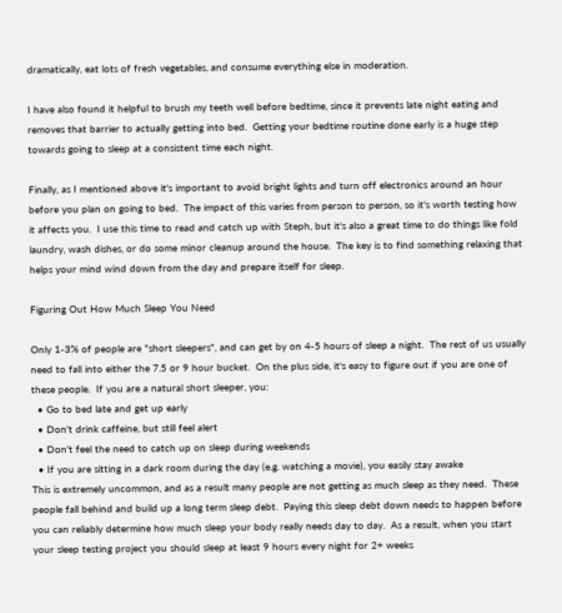dramatically, eat lots of fresh vegetables, and consume everything else in moderation.

I have also found it helpful to brush my teeth well before bedtime, since it prevents late night eating and removes that barrier to actually getting into bed.  Getting your bedtime routine done early is a huge step towards going to sleep at a consistent time each night.

Finally, as I mentioned above it's important to avoid bright lights and turn off electronics around an hour before you plan on going to bed.  The impact of this varies from person to person, so it's worth testing how it affects you.  I use this time to read and catch up with Steph, but it's also a great time to do things like fold laundry, wash dishes, or do some minor cleanup around the house.  The key is to find something relaxing that helps your mind wind down from the day and prepare itself for sleep.

Figuring Out How Much Sleep You Need

Only 1-3% of people are "short sleepers", and can get by on 4-5 hours of sleep a night.  The rest of us usually need to fall into either the 7.5 or 9 hour bucket.  On the plus side, it's easy to figure out if you are one of these people.  If you are a natural short sleeper, you:
  • Go to bed late and get up early
  • Don't drink caffeine, but still feel alert
  • Don't feel the need to catch up on sleep during weekends
  • If you are sitting in a dark room during the day (e.g. watching a movie), you easily stay awake
This is extremely uncommon, and as a result many people are not getting as much sleep as they need.  These people fall behind and build up a long term sleep debt.  Paying this sleep debt down needs to happen before you can reliably determine how much sleep your body really needs day to day.  As a result, when you start your sleep testing project you should sleep at least 9 hours every night for 2+ weeks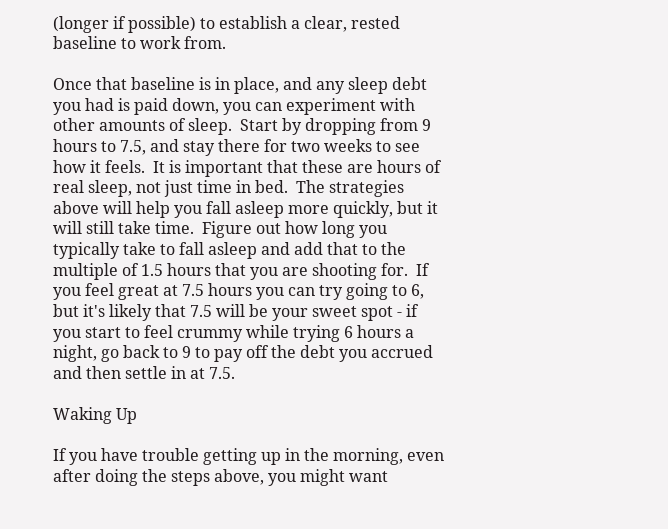(longer if possible) to establish a clear, rested baseline to work from.

Once that baseline is in place, and any sleep debt you had is paid down, you can experiment with other amounts of sleep.  Start by dropping from 9 hours to 7.5, and stay there for two weeks to see how it feels.  It is important that these are hours of real sleep, not just time in bed.  The strategies above will help you fall asleep more quickly, but it will still take time.  Figure out how long you typically take to fall asleep and add that to the multiple of 1.5 hours that you are shooting for.  If you feel great at 7.5 hours you can try going to 6, but it's likely that 7.5 will be your sweet spot - if you start to feel crummy while trying 6 hours a night, go back to 9 to pay off the debt you accrued and then settle in at 7.5.

Waking Up

If you have trouble getting up in the morning, even after doing the steps above, you might want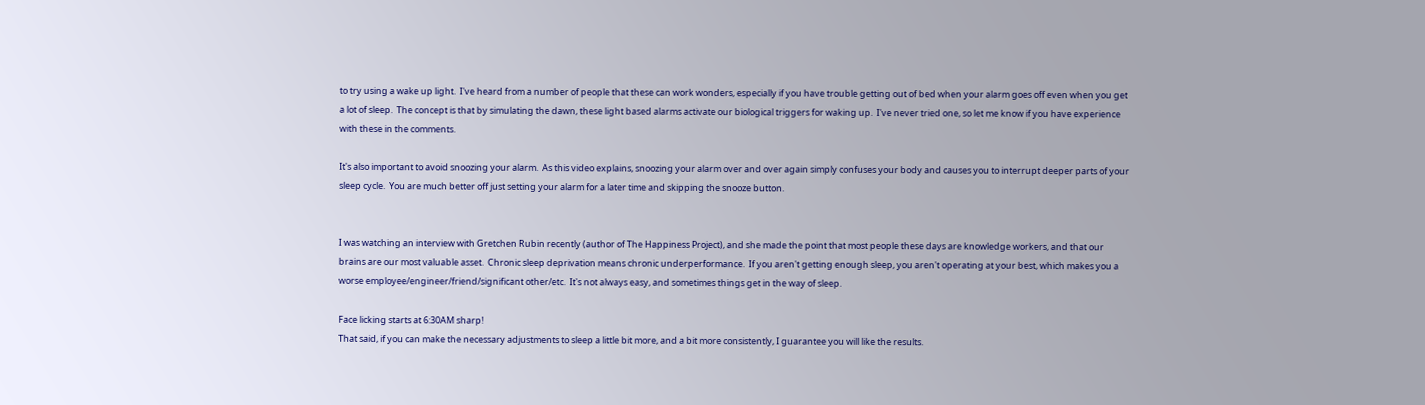to try using a wake up light.  I've heard from a number of people that these can work wonders, especially if you have trouble getting out of bed when your alarm goes off even when you get a lot of sleep.  The concept is that by simulating the dawn, these light based alarms activate our biological triggers for waking up.  I've never tried one, so let me know if you have experience with these in the comments.

It's also important to avoid snoozing your alarm.  As this video explains, snoozing your alarm over and over again simply confuses your body and causes you to interrupt deeper parts of your sleep cycle.  You are much better off just setting your alarm for a later time and skipping the snooze button.


I was watching an interview with Gretchen Rubin recently (author of The Happiness Project), and she made the point that most people these days are knowledge workers, and that our brains are our most valuable asset.  Chronic sleep deprivation means chronic underperformance.  If you aren't getting enough sleep, you aren't operating at your best, which makes you a worse employee/engineer/friend/significant other/etc.  It's not always easy, and sometimes things get in the way of sleep.

Face licking starts at 6:30AM sharp!
That said, if you can make the necessary adjustments to sleep a little bit more, and a bit more consistently, I guarantee you will like the results.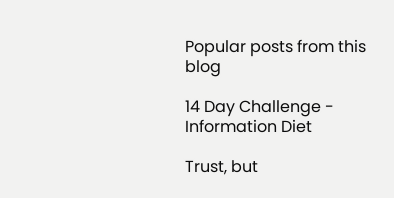Popular posts from this blog

14 Day Challenge - Information Diet

Trust, but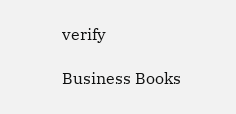verify

Business Books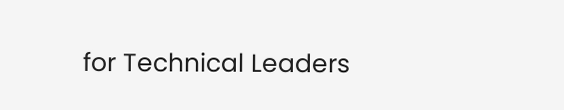for Technical Leaders